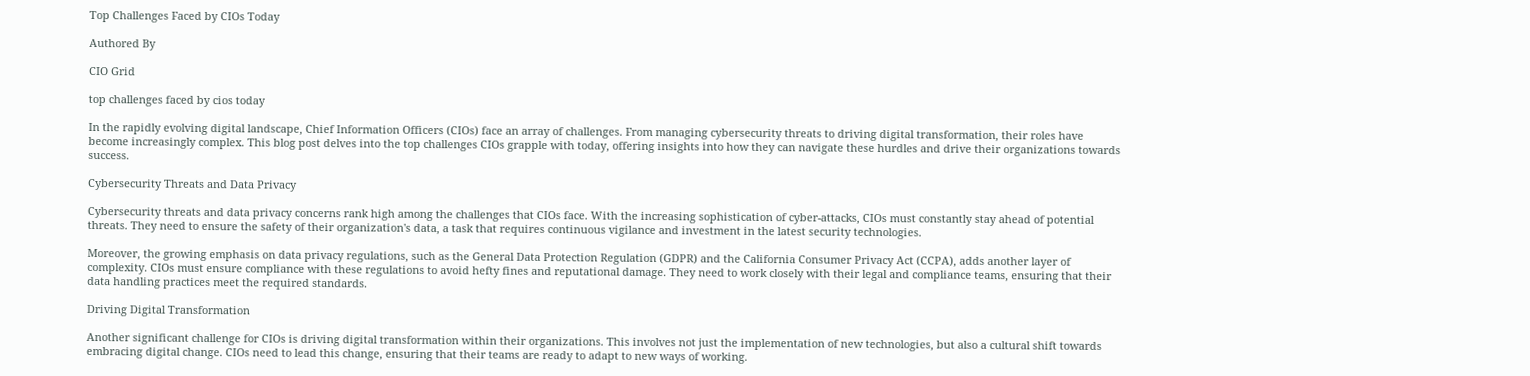Top Challenges Faced by CIOs Today

Authored By

CIO Grid

top challenges faced by cios today

In the rapidly evolving digital landscape, Chief Information Officers (CIOs) face an array of challenges. From managing cybersecurity threats to driving digital transformation, their roles have become increasingly complex. This blog post delves into the top challenges CIOs grapple with today, offering insights into how they can navigate these hurdles and drive their organizations towards success.

Cybersecurity Threats and Data Privacy

Cybersecurity threats and data privacy concerns rank high among the challenges that CIOs face. With the increasing sophistication of cyber-attacks, CIOs must constantly stay ahead of potential threats. They need to ensure the safety of their organization's data, a task that requires continuous vigilance and investment in the latest security technologies.

Moreover, the growing emphasis on data privacy regulations, such as the General Data Protection Regulation (GDPR) and the California Consumer Privacy Act (CCPA), adds another layer of complexity. CIOs must ensure compliance with these regulations to avoid hefty fines and reputational damage. They need to work closely with their legal and compliance teams, ensuring that their data handling practices meet the required standards.

Driving Digital Transformation

Another significant challenge for CIOs is driving digital transformation within their organizations. This involves not just the implementation of new technologies, but also a cultural shift towards embracing digital change. CIOs need to lead this change, ensuring that their teams are ready to adapt to new ways of working.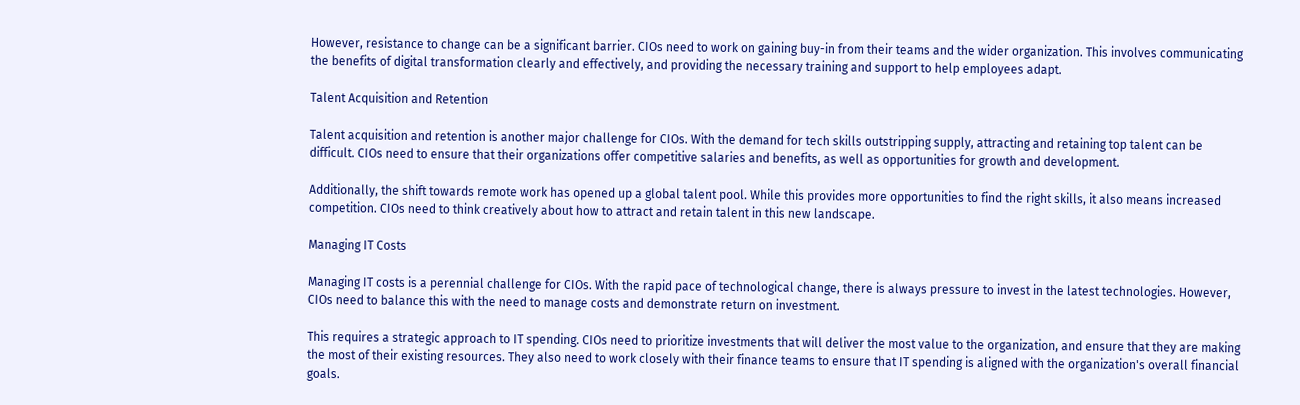However, resistance to change can be a significant barrier. CIOs need to work on gaining buy-in from their teams and the wider organization. This involves communicating the benefits of digital transformation clearly and effectively, and providing the necessary training and support to help employees adapt.

Talent Acquisition and Retention

Talent acquisition and retention is another major challenge for CIOs. With the demand for tech skills outstripping supply, attracting and retaining top talent can be difficult. CIOs need to ensure that their organizations offer competitive salaries and benefits, as well as opportunities for growth and development.

Additionally, the shift towards remote work has opened up a global talent pool. While this provides more opportunities to find the right skills, it also means increased competition. CIOs need to think creatively about how to attract and retain talent in this new landscape.

Managing IT Costs

Managing IT costs is a perennial challenge for CIOs. With the rapid pace of technological change, there is always pressure to invest in the latest technologies. However, CIOs need to balance this with the need to manage costs and demonstrate return on investment.

This requires a strategic approach to IT spending. CIOs need to prioritize investments that will deliver the most value to the organization, and ensure that they are making the most of their existing resources. They also need to work closely with their finance teams to ensure that IT spending is aligned with the organization's overall financial goals.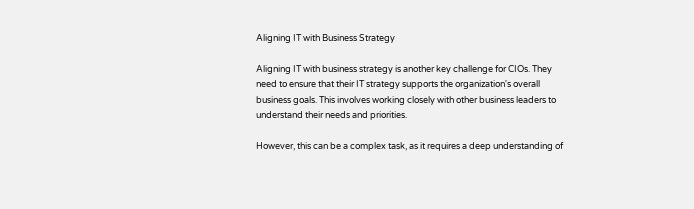Aligning IT with Business Strategy

Aligning IT with business strategy is another key challenge for CIOs. They need to ensure that their IT strategy supports the organization's overall business goals. This involves working closely with other business leaders to understand their needs and priorities.

However, this can be a complex task, as it requires a deep understanding of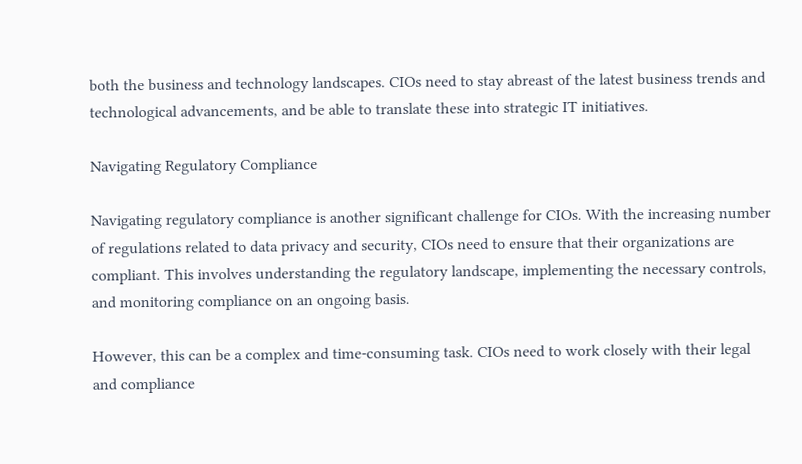both the business and technology landscapes. CIOs need to stay abreast of the latest business trends and technological advancements, and be able to translate these into strategic IT initiatives.

Navigating Regulatory Compliance

Navigating regulatory compliance is another significant challenge for CIOs. With the increasing number of regulations related to data privacy and security, CIOs need to ensure that their organizations are compliant. This involves understanding the regulatory landscape, implementing the necessary controls, and monitoring compliance on an ongoing basis.

However, this can be a complex and time-consuming task. CIOs need to work closely with their legal and compliance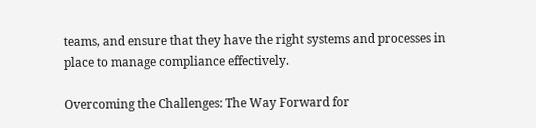teams, and ensure that they have the right systems and processes in place to manage compliance effectively.

Overcoming the Challenges: The Way Forward for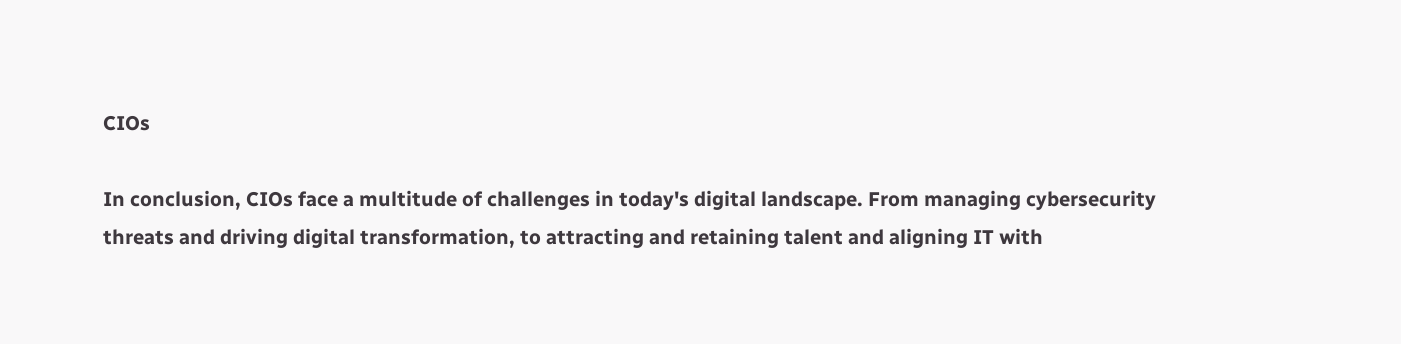CIOs

In conclusion, CIOs face a multitude of challenges in today's digital landscape. From managing cybersecurity threats and driving digital transformation, to attracting and retaining talent and aligning IT with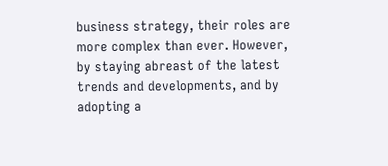business strategy, their roles are more complex than ever. However, by staying abreast of the latest trends and developments, and by adopting a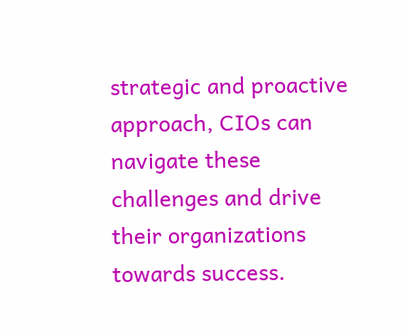strategic and proactive approach, CIOs can navigate these challenges and drive their organizations towards success.